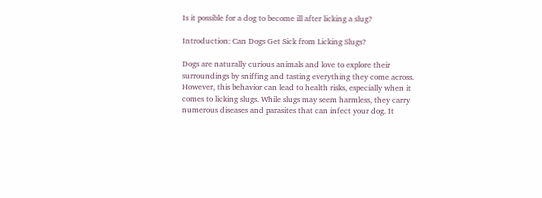Is it possible for a dog to become ill after licking a slug?

Introduction: Can Dogs Get Sick from Licking Slugs?

Dogs are naturally curious animals and love to explore their surroundings by sniffing and tasting everything they come across. However, this behavior can lead to health risks, especially when it comes to licking slugs. While slugs may seem harmless, they carry numerous diseases and parasites that can infect your dog. It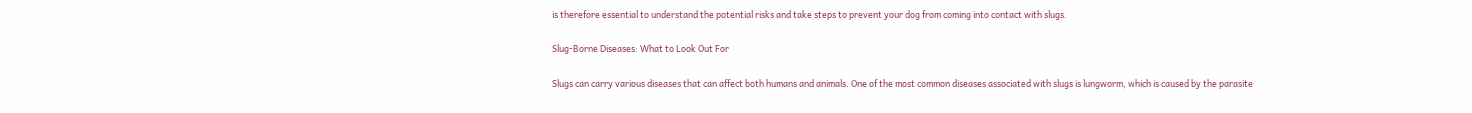is therefore essential to understand the potential risks and take steps to prevent your dog from coming into contact with slugs.

Slug-Borne Diseases: What to Look Out For

Slugs can carry various diseases that can affect both humans and animals. One of the most common diseases associated with slugs is lungworm, which is caused by the parasite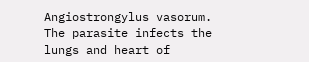Angiostrongylus vasorum. The parasite infects the lungs and heart of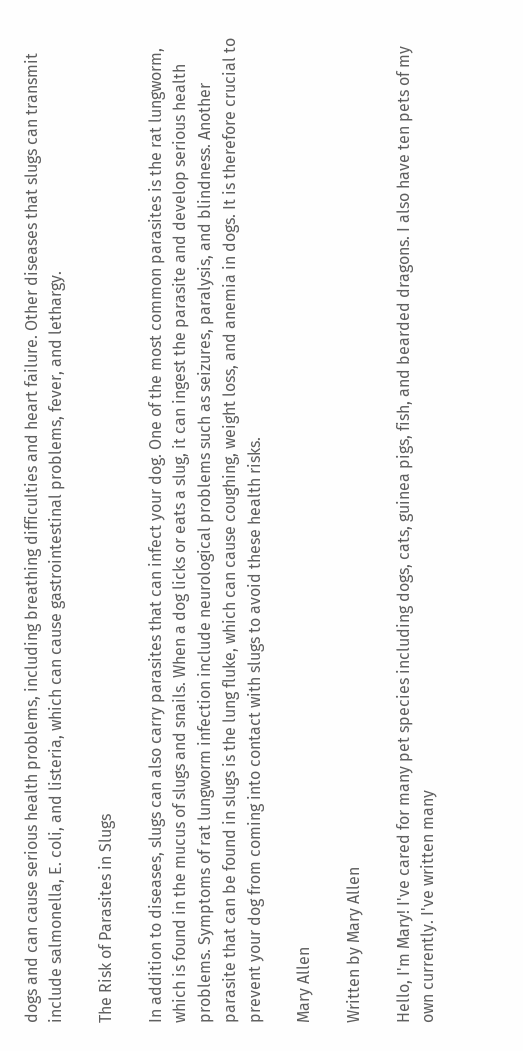dogs and can cause serious health problems, including breathing difficulties and heart failure. Other diseases that slugs can transmit include salmonella, E. coli, and listeria, which can cause gastrointestinal problems, fever, and lethargy.

The Risk of Parasites in Slugs

In addition to diseases, slugs can also carry parasites that can infect your dog. One of the most common parasites is the rat lungworm, which is found in the mucus of slugs and snails. When a dog licks or eats a slug, it can ingest the parasite and develop serious health problems. Symptoms of rat lungworm infection include neurological problems such as seizures, paralysis, and blindness. Another parasite that can be found in slugs is the lung fluke, which can cause coughing, weight loss, and anemia in dogs. It is therefore crucial to prevent your dog from coming into contact with slugs to avoid these health risks.

Mary Allen

Written by Mary Allen

Hello, I'm Mary! I've cared for many pet species including dogs, cats, guinea pigs, fish, and bearded dragons. I also have ten pets of my own currently. I've written many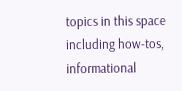topics in this space including how-tos, informational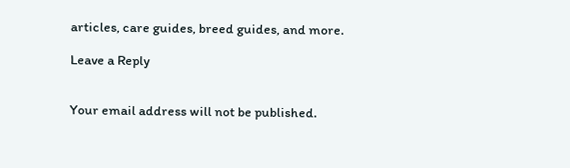articles, care guides, breed guides, and more.

Leave a Reply


Your email address will not be published.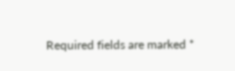Required fields are marked *